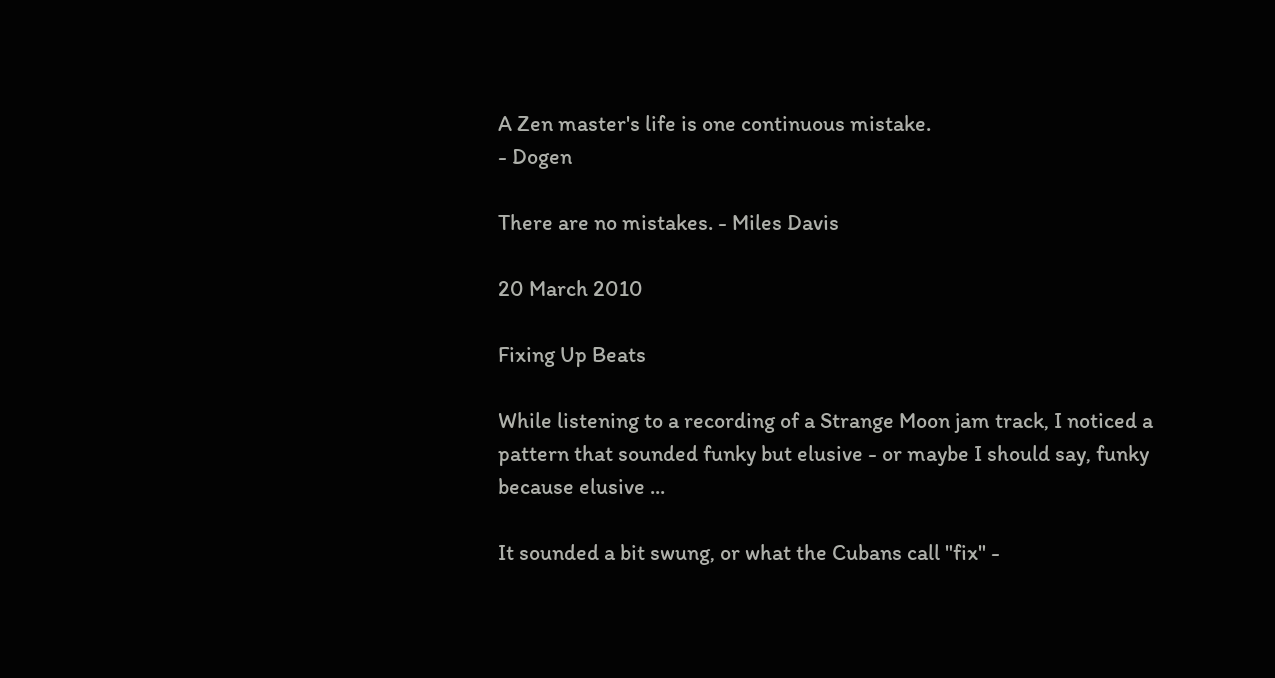A Zen master's life is one continuous mistake.
- Dogen

There are no mistakes. - Miles Davis

20 March 2010

Fixing Up Beats

While listening to a recording of a Strange Moon jam track, I noticed a pattern that sounded funky but elusive - or maybe I should say, funky because elusive ...

It sounded a bit swung, or what the Cubans call "fix" -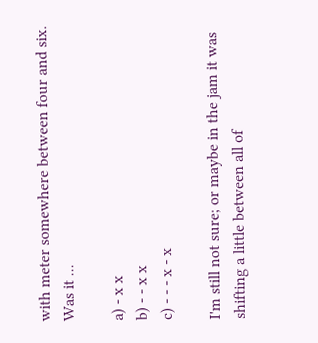with meter somewhere between four and six.  Was it ...

a) - x x
b) - - x x
c) - - - x - x

I'm still not sure; or maybe in the jam it was shifting a little between all of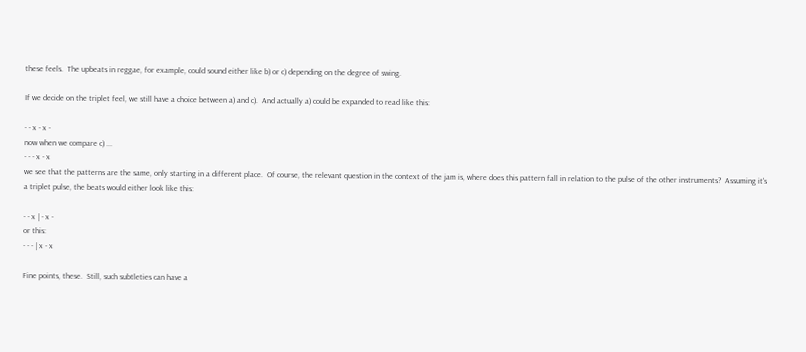these feels.  The upbeats in reggae, for example, could sound either like b) or c) depending on the degree of swing.

If we decide on the triplet feel, we still have a choice between a) and c).  And actually a) could be expanded to read like this:

- - x - x -
now when we compare c) ...
- - - x - x
we see that the patterns are the same, only starting in a different place.  Of course, the relevant question in the context of the jam is, where does this pattern fall in relation to the pulse of the other instruments?  Assuming it's a triplet pulse, the beats would either look like this:

- - x | - x -
or this:
- - - | x - x

Fine points, these.  Still, such subtleties can have a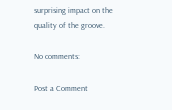surprising impact on the quality of the groove.

No comments:

Post a Comment